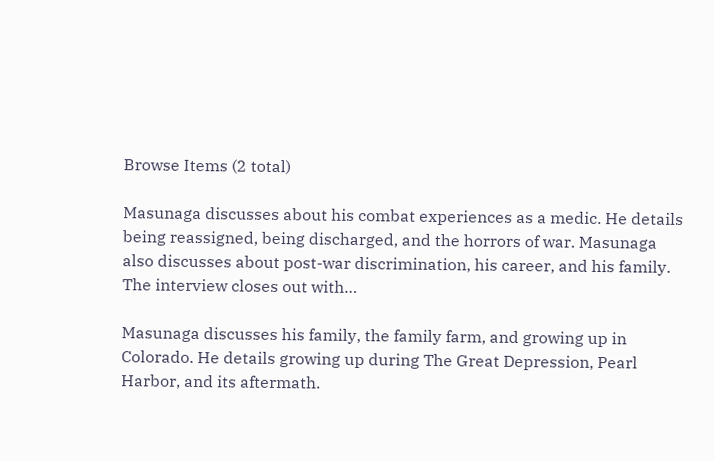Browse Items (2 total)

Masunaga discusses about his combat experiences as a medic. He details being reassigned, being discharged, and the horrors of war. Masunaga also discusses about post-war discrimination, his career, and his family. The interview closes out with…

Masunaga discusses his family, the family farm, and growing up in Colorado. He details growing up during The Great Depression, Pearl Harbor, and its aftermath.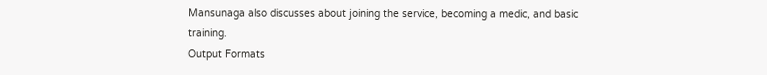Mansunaga also discusses about joining the service, becoming a medic, and basic training.
Output Formats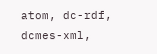atom, dc-rdf, dcmes-xml,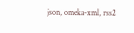json, omeka-xml, rss2